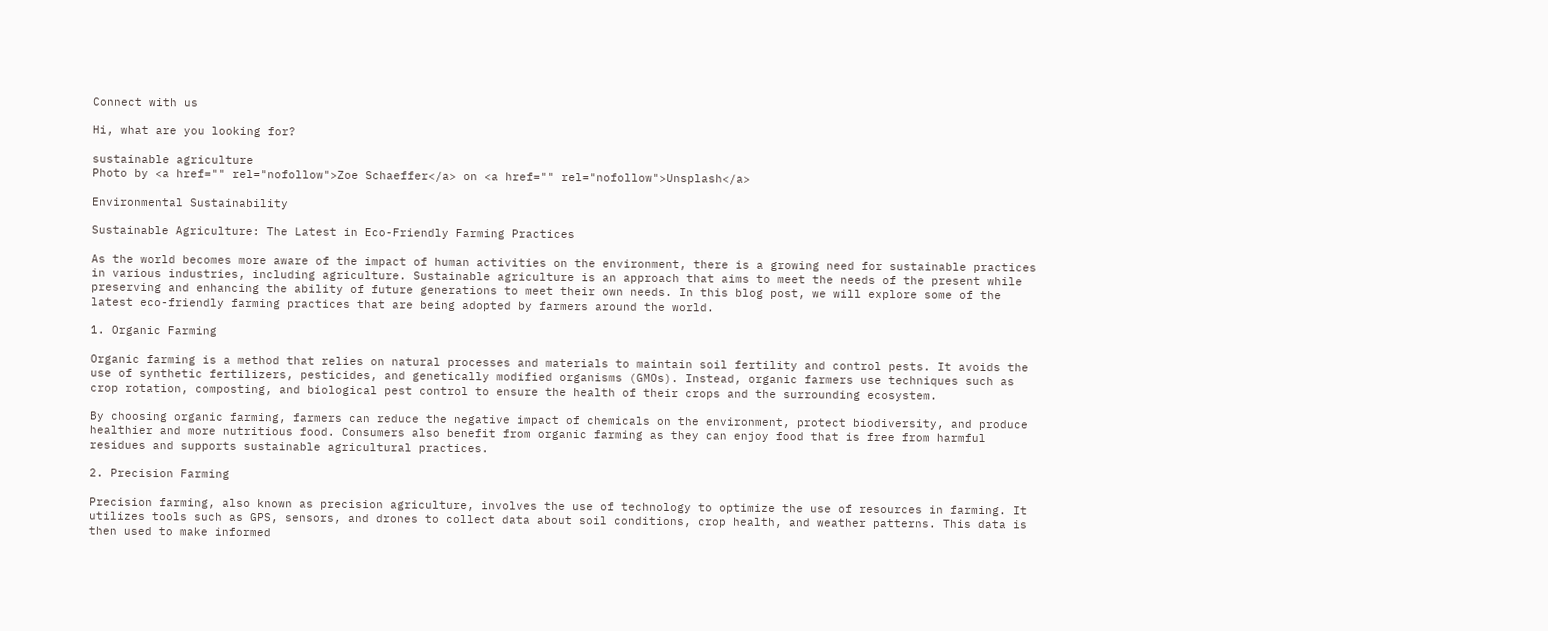Connect with us

Hi, what are you looking for?

sustainable agriculture
Photo by <a href="" rel="nofollow">Zoe Schaeffer</a> on <a href="" rel="nofollow">Unsplash</a>

Environmental Sustainability

Sustainable Agriculture: The Latest in Eco-Friendly Farming Practices

As the world becomes more aware of the impact of human activities on the environment, there is a growing need for sustainable practices in various industries, including agriculture. Sustainable agriculture is an approach that aims to meet the needs of the present while preserving and enhancing the ability of future generations to meet their own needs. In this blog post, we will explore some of the latest eco-friendly farming practices that are being adopted by farmers around the world.

1. Organic Farming

Organic farming is a method that relies on natural processes and materials to maintain soil fertility and control pests. It avoids the use of synthetic fertilizers, pesticides, and genetically modified organisms (GMOs). Instead, organic farmers use techniques such as crop rotation, composting, and biological pest control to ensure the health of their crops and the surrounding ecosystem.

By choosing organic farming, farmers can reduce the negative impact of chemicals on the environment, protect biodiversity, and produce healthier and more nutritious food. Consumers also benefit from organic farming as they can enjoy food that is free from harmful residues and supports sustainable agricultural practices.

2. Precision Farming

Precision farming, also known as precision agriculture, involves the use of technology to optimize the use of resources in farming. It utilizes tools such as GPS, sensors, and drones to collect data about soil conditions, crop health, and weather patterns. This data is then used to make informed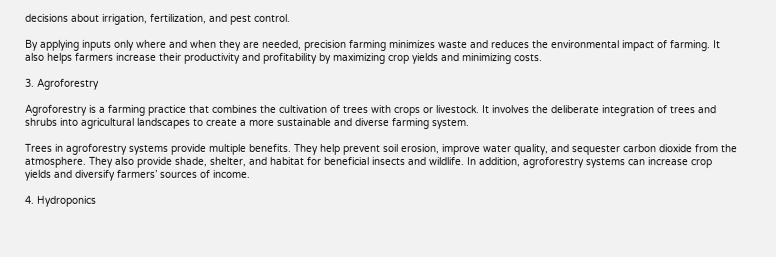decisions about irrigation, fertilization, and pest control.

By applying inputs only where and when they are needed, precision farming minimizes waste and reduces the environmental impact of farming. It also helps farmers increase their productivity and profitability by maximizing crop yields and minimizing costs.

3. Agroforestry

Agroforestry is a farming practice that combines the cultivation of trees with crops or livestock. It involves the deliberate integration of trees and shrubs into agricultural landscapes to create a more sustainable and diverse farming system.

Trees in agroforestry systems provide multiple benefits. They help prevent soil erosion, improve water quality, and sequester carbon dioxide from the atmosphere. They also provide shade, shelter, and habitat for beneficial insects and wildlife. In addition, agroforestry systems can increase crop yields and diversify farmers’ sources of income.

4. Hydroponics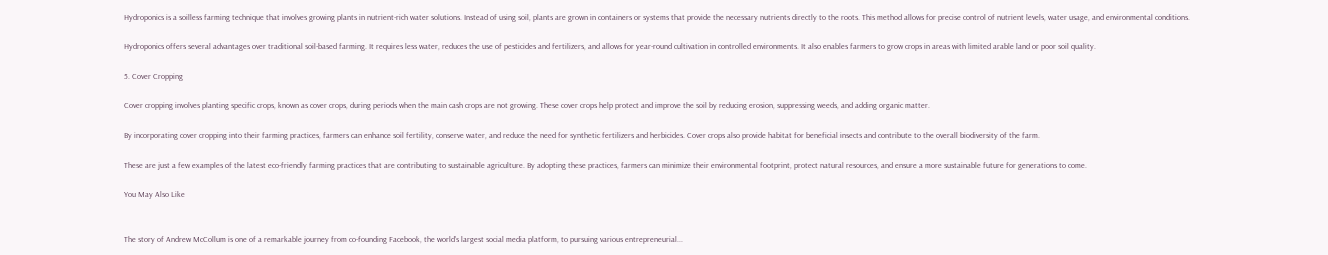Hydroponics is a soilless farming technique that involves growing plants in nutrient-rich water solutions. Instead of using soil, plants are grown in containers or systems that provide the necessary nutrients directly to the roots. This method allows for precise control of nutrient levels, water usage, and environmental conditions.

Hydroponics offers several advantages over traditional soil-based farming. It requires less water, reduces the use of pesticides and fertilizers, and allows for year-round cultivation in controlled environments. It also enables farmers to grow crops in areas with limited arable land or poor soil quality.

5. Cover Cropping

Cover cropping involves planting specific crops, known as cover crops, during periods when the main cash crops are not growing. These cover crops help protect and improve the soil by reducing erosion, suppressing weeds, and adding organic matter.

By incorporating cover cropping into their farming practices, farmers can enhance soil fertility, conserve water, and reduce the need for synthetic fertilizers and herbicides. Cover crops also provide habitat for beneficial insects and contribute to the overall biodiversity of the farm.

These are just a few examples of the latest eco-friendly farming practices that are contributing to sustainable agriculture. By adopting these practices, farmers can minimize their environmental footprint, protect natural resources, and ensure a more sustainable future for generations to come.

You May Also Like


The story of Andrew McCollum is one of a remarkable journey from co-founding Facebook, the world’s largest social media platform, to pursuing various entrepreneurial...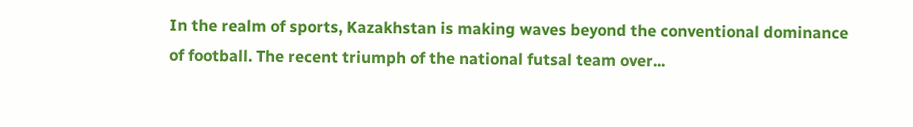In the realm of sports, Kazakhstan is making waves beyond the conventional dominance of football. The recent triumph of the national futsal team over...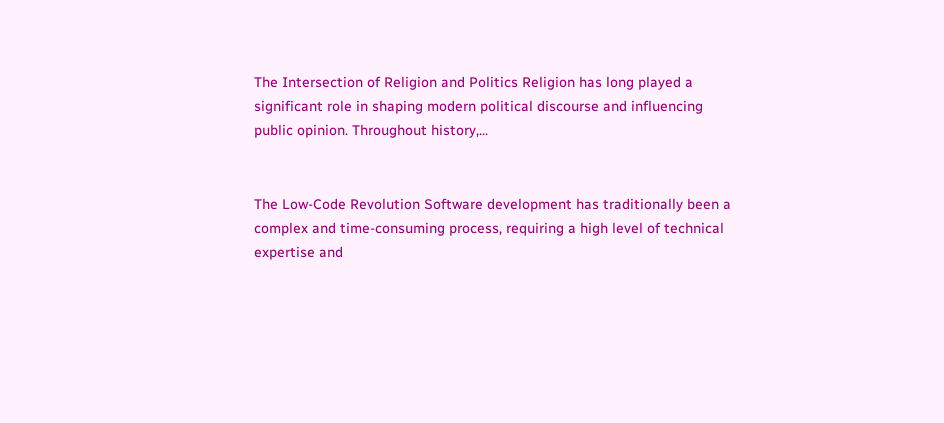The Intersection of Religion and Politics Religion has long played a significant role in shaping modern political discourse and influencing public opinion. Throughout history,...


The Low-Code Revolution Software development has traditionally been a complex and time-consuming process, requiring a high level of technical expertise and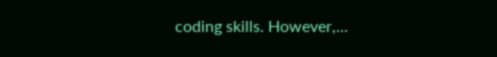coding skills. However,...